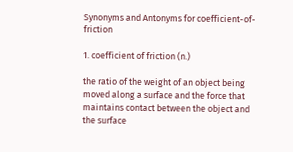Synonyms and Antonyms for coefficient-of-friction

1. coefficient of friction (n.)

the ratio of the weight of an object being moved along a surface and the force that maintains contact between the object and the surface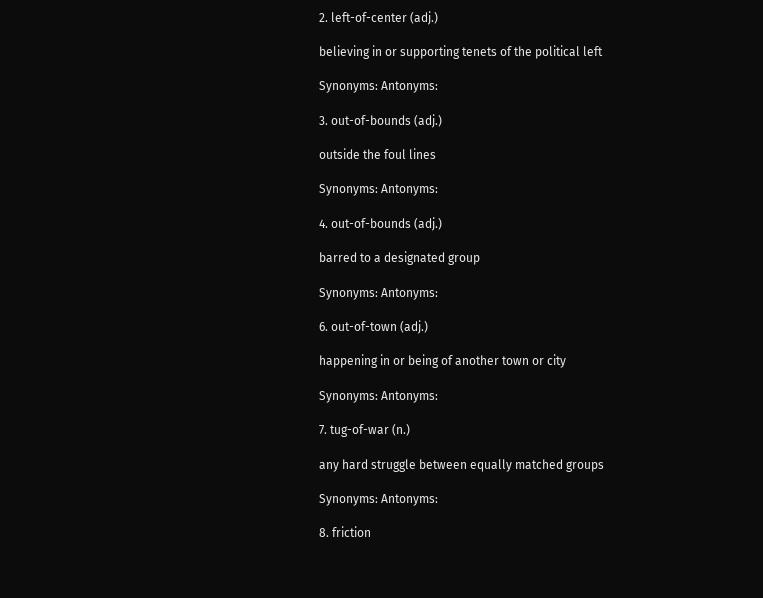2. left-of-center (adj.)

believing in or supporting tenets of the political left

Synonyms: Antonyms:

3. out-of-bounds (adj.)

outside the foul lines

Synonyms: Antonyms:

4. out-of-bounds (adj.)

barred to a designated group

Synonyms: Antonyms:

6. out-of-town (adj.)

happening in or being of another town or city

Synonyms: Antonyms:

7. tug-of-war (n.)

any hard struggle between equally matched groups

Synonyms: Antonyms:

8. friction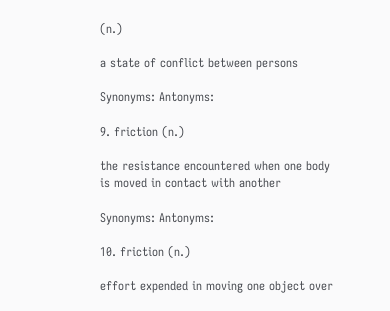(n.)

a state of conflict between persons

Synonyms: Antonyms:

9. friction (n.)

the resistance encountered when one body is moved in contact with another

Synonyms: Antonyms:

10. friction (n.)

effort expended in moving one object over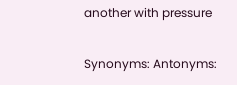another with pressure

Synonyms: Antonyms: